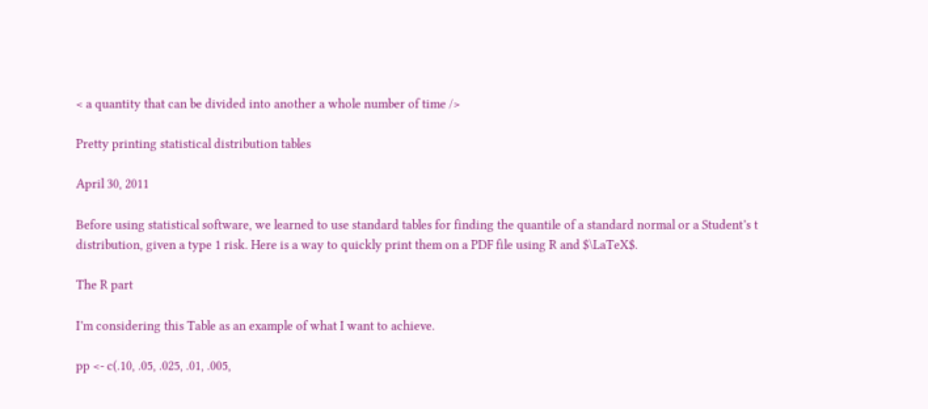< a quantity that can be divided into another a whole number of time />

Pretty printing statistical distribution tables

April 30, 2011

Before using statistical software, we learned to use standard tables for finding the quantile of a standard normal or a Student’s t distribution, given a type 1 risk. Here is a way to quickly print them on a PDF file using R and $\LaTeX$.

The R part

I’m considering this Table as an example of what I want to achieve.

pp <- c(.10, .05, .025, .01, .005,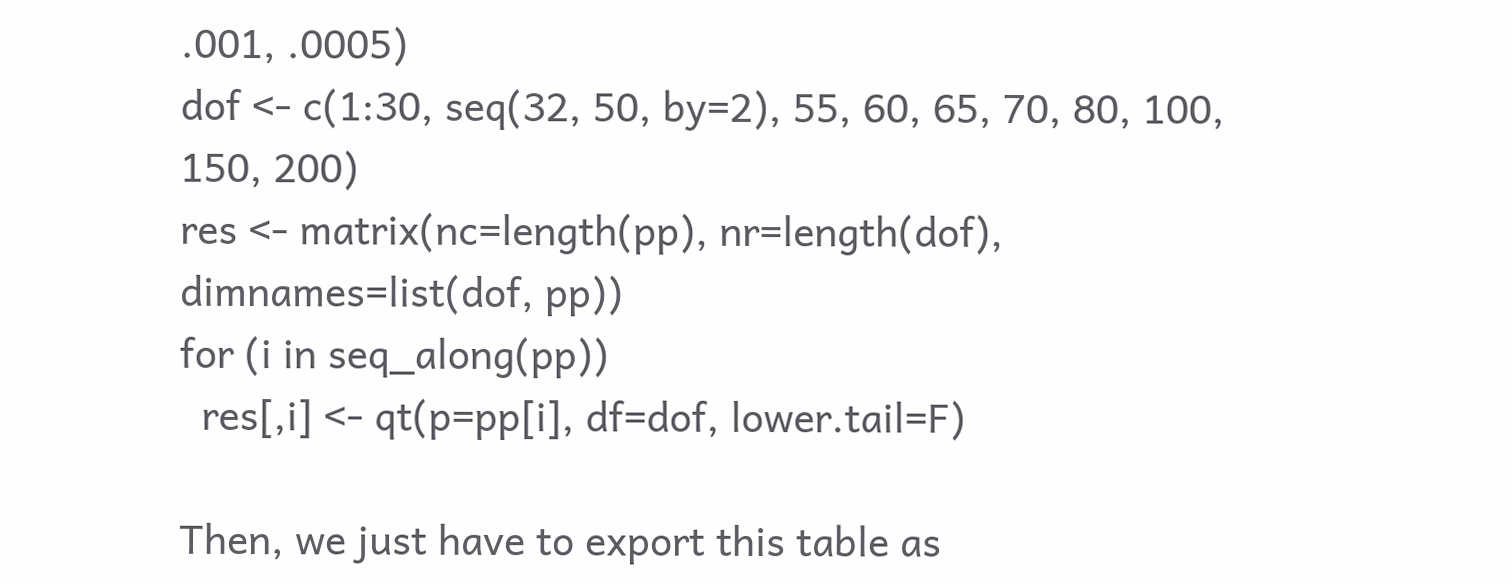.001, .0005)
dof <- c(1:30, seq(32, 50, by=2), 55, 60, 65, 70, 80, 100, 150, 200)
res <- matrix(nc=length(pp), nr=length(dof), dimnames=list(dof, pp))
for (i in seq_along(pp))
  res[,i] <- qt(p=pp[i], df=dof, lower.tail=F)

Then, we just have to export this table as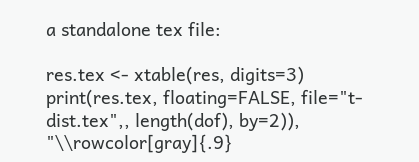a standalone tex file:

res.tex <- xtable(res, digits=3)
print(res.tex, floating=FALSE, file="t-dist.tex",, length(dof), by=2)), "\\rowcolor[gray]{.9}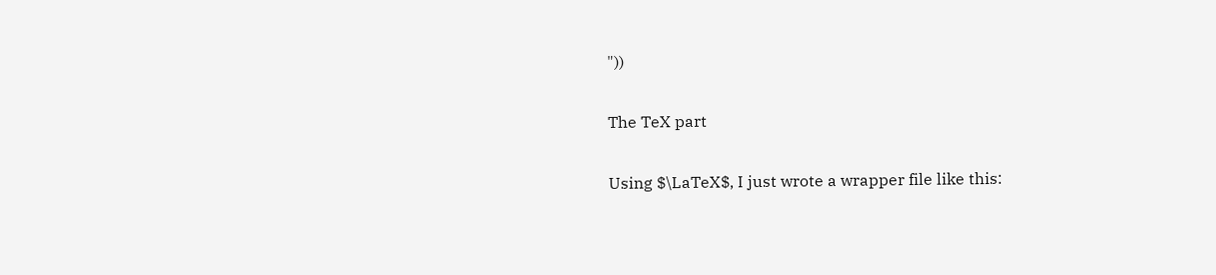"))

The TeX part

Using $\LaTeX$, I just wrote a wrapper file like this: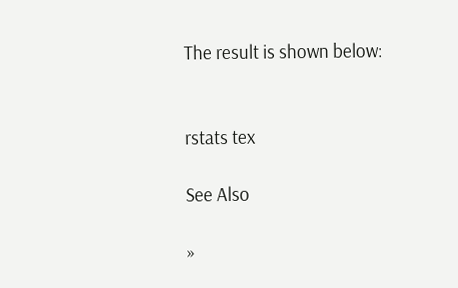The result is shown below:


rstats tex

See Also

»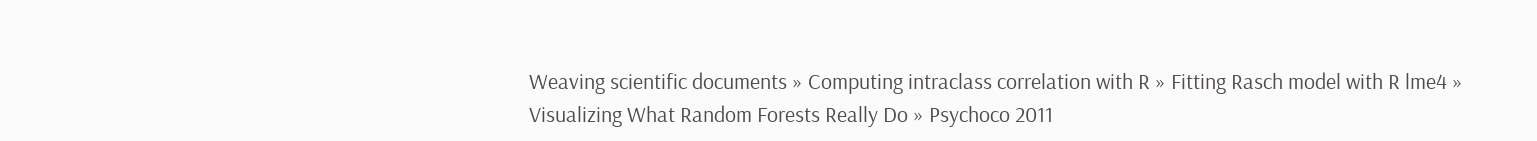Weaving scientific documents » Computing intraclass correlation with R » Fitting Rasch model with R lme4 » Visualizing What Random Forests Really Do » Psychoco 2011